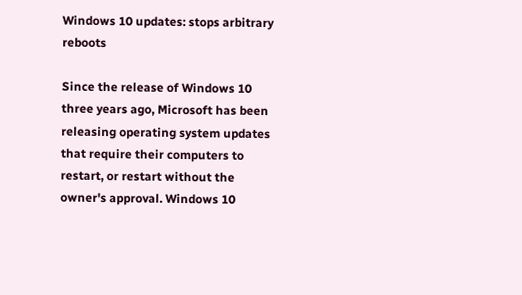Windows 10 updates: stops arbitrary reboots

Since the release of Windows 10 three years ago, Microsoft has been releasing operating system updates that require their computers to restart, or restart without the owner's approval. Windows 10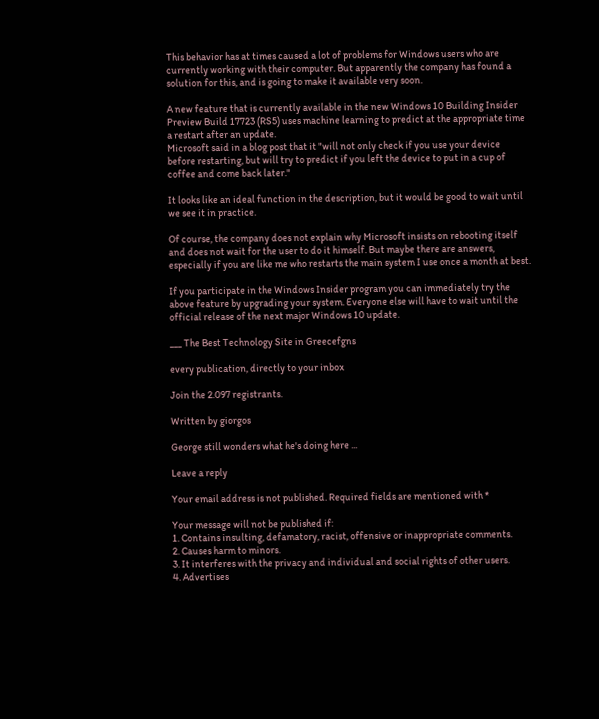This behavior has at times caused a lot of problems for Windows users who are currently working with their computer. But apparently the company has found a solution for this, and is going to make it available very soon.

A new feature that is currently available in the new Windows 10 Building Insider Preview Build 17723 (RS5) uses machine learning to predict at the appropriate time a restart after an update.
Microsoft said in a blog post that it "will not only check if you use your device before restarting, but will try to predict if you left the device to put in a cup of coffee and come back later."

It looks like an ideal function in the description, but it would be good to wait until we see it in practice.

Of course, the company does not explain why Microsoft insists on rebooting itself and does not wait for the user to do it himself. But maybe there are answers, especially if you are like me who restarts the main system I use once a month at best.

If you participate in the Windows Insider program you can immediately try the above feature by upgrading your system. Everyone else will have to wait until the official release of the next major Windows 10 update.

___ The Best Technology Site in Greecefgns

every publication, directly to your inbox

Join the 2.097 registrants.

Written by giorgos

George still wonders what he's doing here ...

Leave a reply

Your email address is not published. Required fields are mentioned with *

Your message will not be published if:
1. Contains insulting, defamatory, racist, offensive or inappropriate comments.
2. Causes harm to minors.
3. It interferes with the privacy and individual and social rights of other users.
4. Advertises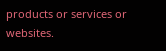products or services or websites.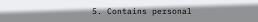5. Contains personal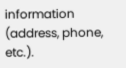information (address, phone, etc.).